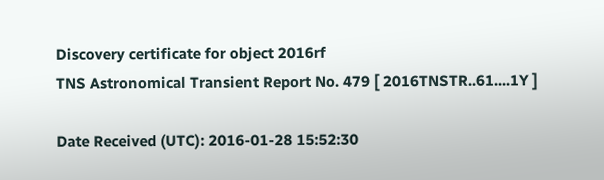Discovery certificate for object 2016rf
TNS Astronomical Transient Report No. 479 [ 2016TNSTR..61....1Y ]

Date Received (UTC): 2016-01-28 15:52:30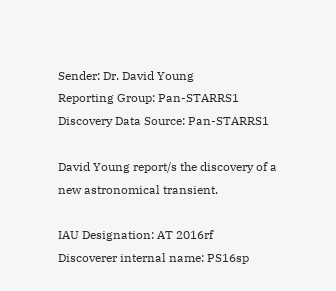Sender: Dr. David Young
Reporting Group: Pan-STARRS1     Discovery Data Source: Pan-STARRS1

David Young report/s the discovery of a new astronomical transient.

IAU Designation: AT 2016rf
Discoverer internal name: PS16sp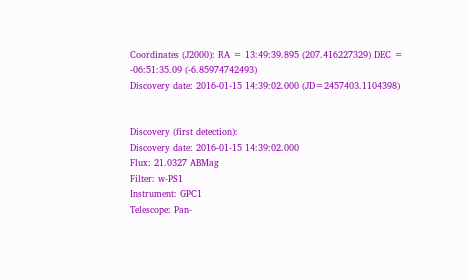Coordinates (J2000): RA = 13:49:39.895 (207.416227329) DEC = -06:51:35.09 (-6.85974742493)
Discovery date: 2016-01-15 14:39:02.000 (JD=2457403.1104398)


Discovery (first detection):
Discovery date: 2016-01-15 14:39:02.000
Flux: 21.0327 ABMag
Filter: w-PS1
Instrument: GPC1
Telescope: Pan-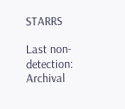STARRS

Last non-detection:
Archival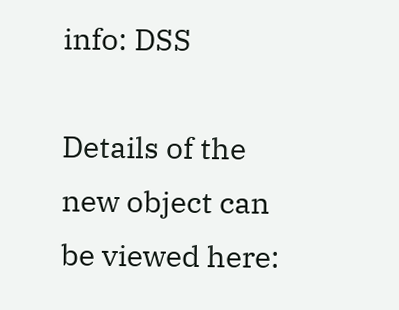info: DSS

Details of the new object can be viewed here: